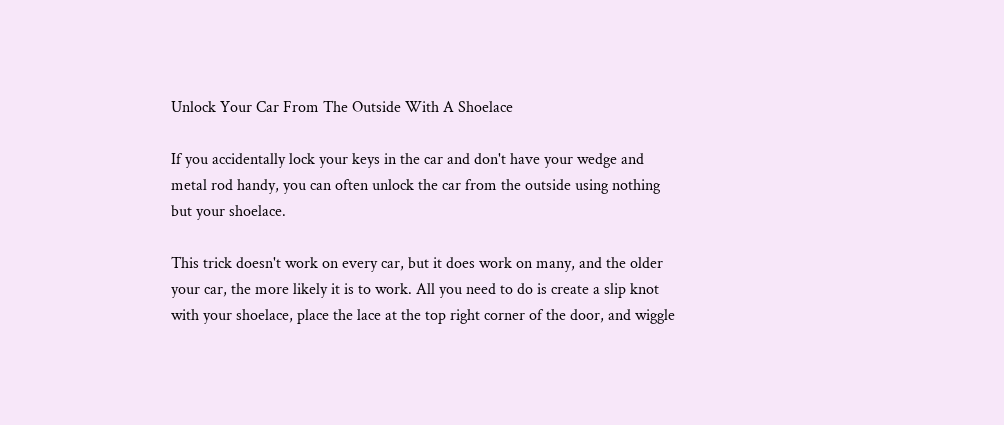Unlock Your Car From The Outside With A Shoelace

If you accidentally lock your keys in the car and don't have your wedge and metal rod handy, you can often unlock the car from the outside using nothing but your shoelace.

This trick doesn't work on every car, but it does work on many, and the older your car, the more likely it is to work. All you need to do is create a slip knot with your shoelace, place the lace at the top right corner of the door, and wiggle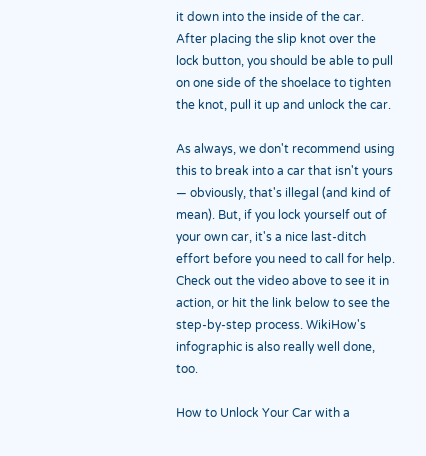it down into the inside of the car. After placing the slip knot over the lock button, you should be able to pull on one side of the shoelace to tighten the knot, pull it up and unlock the car.

As always, we don't recommend using this to break into a car that isn't yours — obviously, that's illegal (and kind of mean). But, if you lock yourself out of your own car, it's a nice last-ditch effort before you need to call for help. Check out the video above to see it in action, or hit the link below to see the step-by-step process. WikiHow's infographic is also really well done, too.

How to Unlock Your Car with a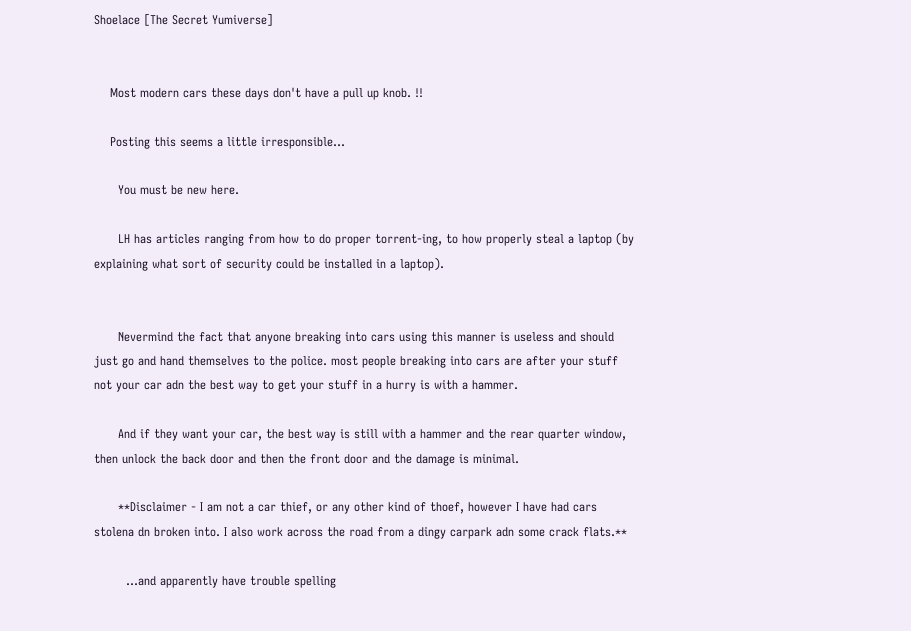Shoelace [The Secret Yumiverse]


    Most modern cars these days don't have a pull up knob. !!

    Posting this seems a little irresponsible...

      You must be new here.

      LH has articles ranging from how to do proper torrent-ing, to how properly steal a laptop (by explaining what sort of security could be installed in a laptop).


      Nevermind the fact that anyone breaking into cars using this manner is useless and should just go and hand themselves to the police. most people breaking into cars are after your stuff not your car adn the best way to get your stuff in a hurry is with a hammer.

      And if they want your car, the best way is still with a hammer and the rear quarter window, then unlock the back door and then the front door and the damage is minimal.

      **Disclaimer - I am not a car thief, or any other kind of thoef, however I have had cars stolena dn broken into. I also work across the road from a dingy carpark adn some crack flats.**

        ...and apparently have trouble spelling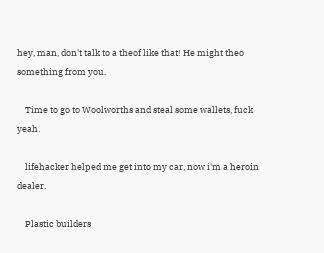hey, man, don't talk to a theof like that! He might theo something from you.

    Time to go to Woolworths and steal some wallets, fuck yeah.

    lifehacker helped me get into my car, now i'm a heroin dealer.

    Plastic builders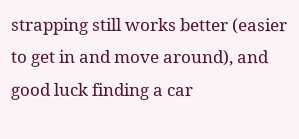strapping still works better (easier to get in and move around), and good luck finding a car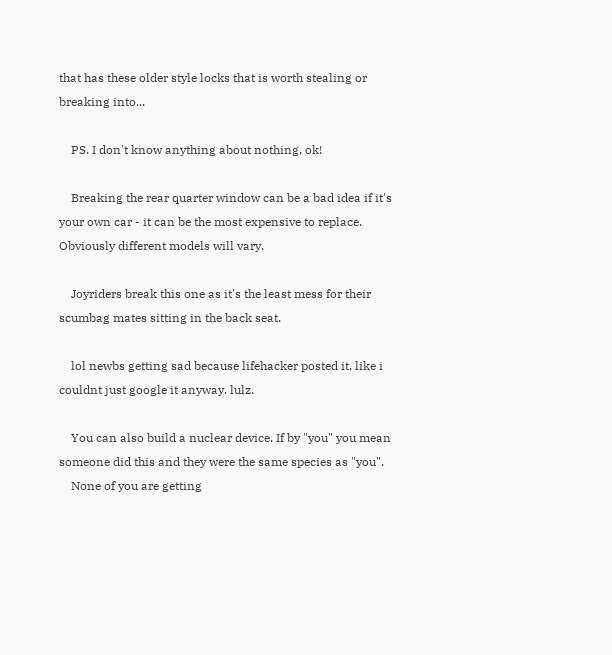that has these older style locks that is worth stealing or breaking into...

    PS. I don't know anything about nothing, ok!

    Breaking the rear quarter window can be a bad idea if it's your own car - it can be the most expensive to replace. Obviously different models will vary.

    Joyriders break this one as it's the least mess for their scumbag mates sitting in the back seat.

    lol newbs getting sad because lifehacker posted it, like i couldnt just google it anyway. lulz.

    You can also build a nuclear device. If by "you" you mean someone did this and they were the same species as "you".
    None of you are getting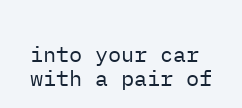into your car with a pair of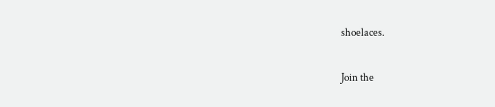shoelaces.

Join the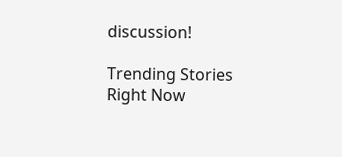discussion!

Trending Stories Right Now